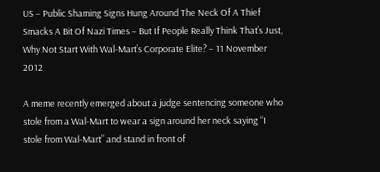US – Public Shaming Signs Hung Around The Neck Of A Thief Smacks A Bit Of Nazi Times – But If People Really Think That’s Just, Why Not Start With Wal-Mart’s Corporate Elite? – 11 November 2012

A meme recently emerged about a judge sentencing someone who stole from a Wal-Mart to wear a sign around her neck saying “I stole from Wal-Mart” and stand in front of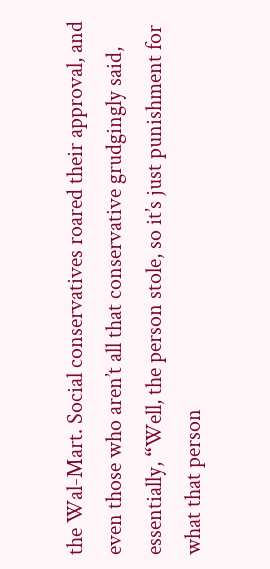the Wal-Mart. Social conservatives roared their approval, and even those who aren’t all that conservative grudgingly said, essentially, “Well, the person stole, so it’s just punishment for what that person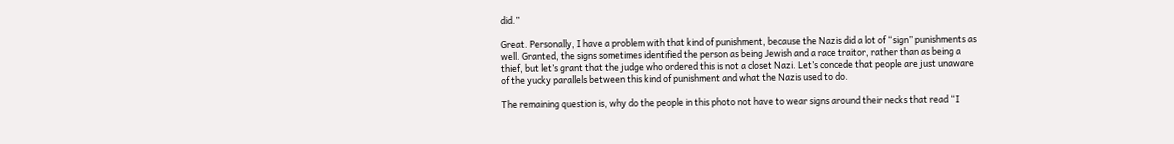did.”

Great. Personally, I have a problem with that kind of punishment, because the Nazis did a lot of “sign” punishments as well. Granted, the signs sometimes identified the person as being Jewish and a race traitor, rather than as being a thief, but let’s grant that the judge who ordered this is not a closet Nazi. Let’s concede that people are just unaware of the yucky parallels between this kind of punishment and what the Nazis used to do.

The remaining question is, why do the people in this photo not have to wear signs around their necks that read “I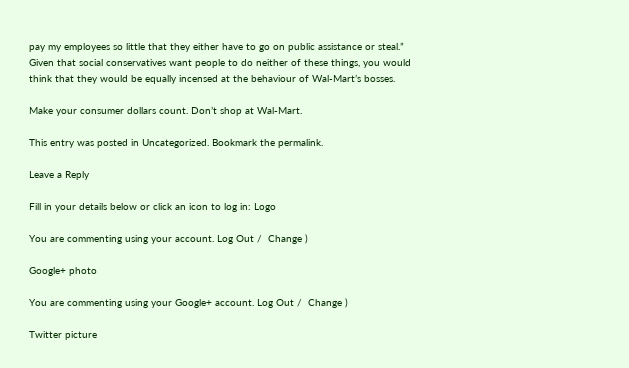pay my employees so little that they either have to go on public assistance or steal.” Given that social conservatives want people to do neither of these things, you would think that they would be equally incensed at the behaviour of Wal-Mart’s bosses.

Make your consumer dollars count. Don’t shop at Wal-Mart.

This entry was posted in Uncategorized. Bookmark the permalink.

Leave a Reply

Fill in your details below or click an icon to log in: Logo

You are commenting using your account. Log Out /  Change )

Google+ photo

You are commenting using your Google+ account. Log Out /  Change )

Twitter picture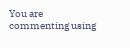You are commenting using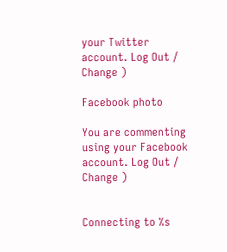your Twitter account. Log Out /  Change )

Facebook photo

You are commenting using your Facebook account. Log Out /  Change )


Connecting to %s